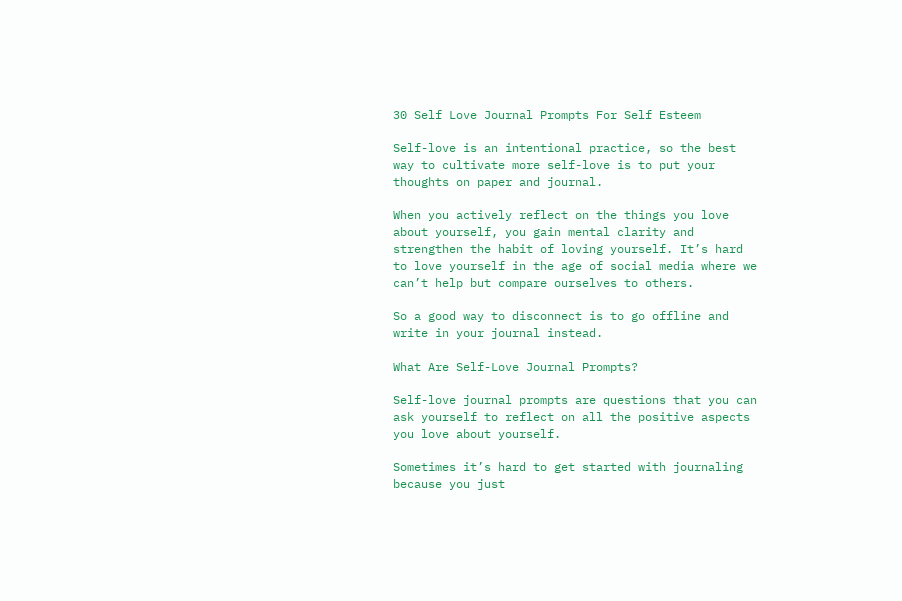30 Self Love Journal Prompts For Self Esteem

Self-love is an intentional practice, so the best way to cultivate more self-love is to put your thoughts on paper and journal.

When you actively reflect on the things you love about yourself, you gain mental clarity and strengthen the habit of loving yourself. It’s hard to love yourself in the age of social media where we can’t help but compare ourselves to others.

So a good way to disconnect is to go offline and write in your journal instead.

What Are Self-Love Journal Prompts?

Self-love journal prompts are questions that you can ask yourself to reflect on all the positive aspects you love about yourself.

Sometimes it’s hard to get started with journaling because you just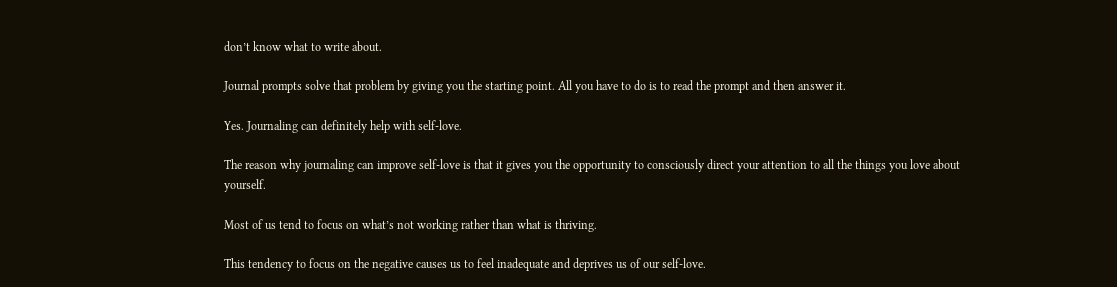don’t know what to write about.

Journal prompts solve that problem by giving you the starting point. All you have to do is to read the prompt and then answer it.

Yes. Journaling can definitely help with self-love.

The reason why journaling can improve self-love is that it gives you the opportunity to consciously direct your attention to all the things you love about yourself.

Most of us tend to focus on what’s not working rather than what is thriving.

This tendency to focus on the negative causes us to feel inadequate and deprives us of our self-love.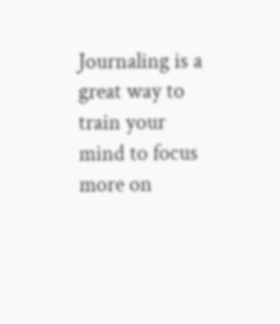Journaling is a great way to train your mind to focus more on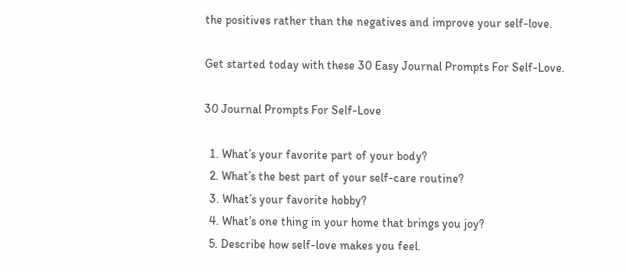the positives rather than the negatives and improve your self-love.

Get started today with these 30 Easy Journal Prompts For Self-Love.

30 Journal Prompts For Self-Love

  1. What’s your favorite part of your body?
  2. What’s the best part of your self-care routine?
  3. What’s your favorite hobby?
  4. What’s one thing in your home that brings you joy?
  5. Describe how self-love makes you feel.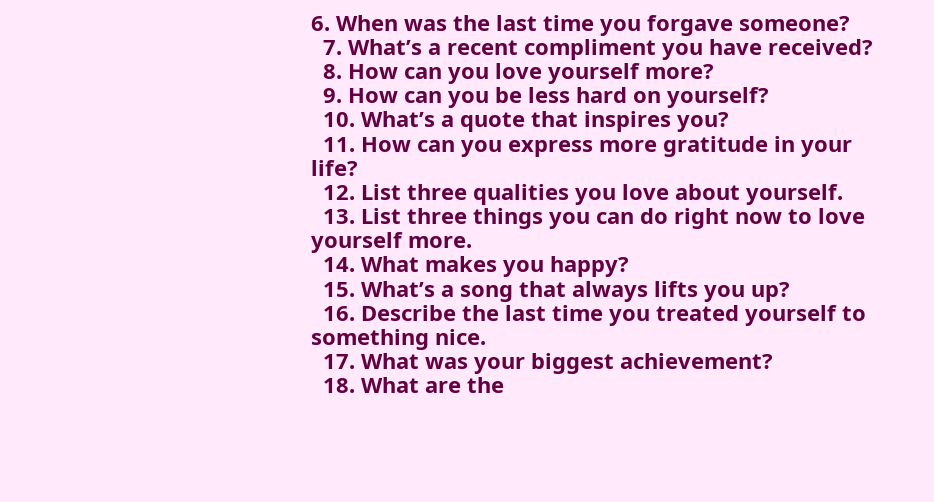6. When was the last time you forgave someone?
  7. What’s a recent compliment you have received?
  8. How can you love yourself more?
  9. How can you be less hard on yourself?
  10. What’s a quote that inspires you?
  11. How can you express more gratitude in your life?
  12. List three qualities you love about yourself.
  13. List three things you can do right now to love yourself more.
  14. What makes you happy?
  15. What’s a song that always lifts you up?
  16. Describe the last time you treated yourself to something nice.
  17. What was your biggest achievement?
  18. What are the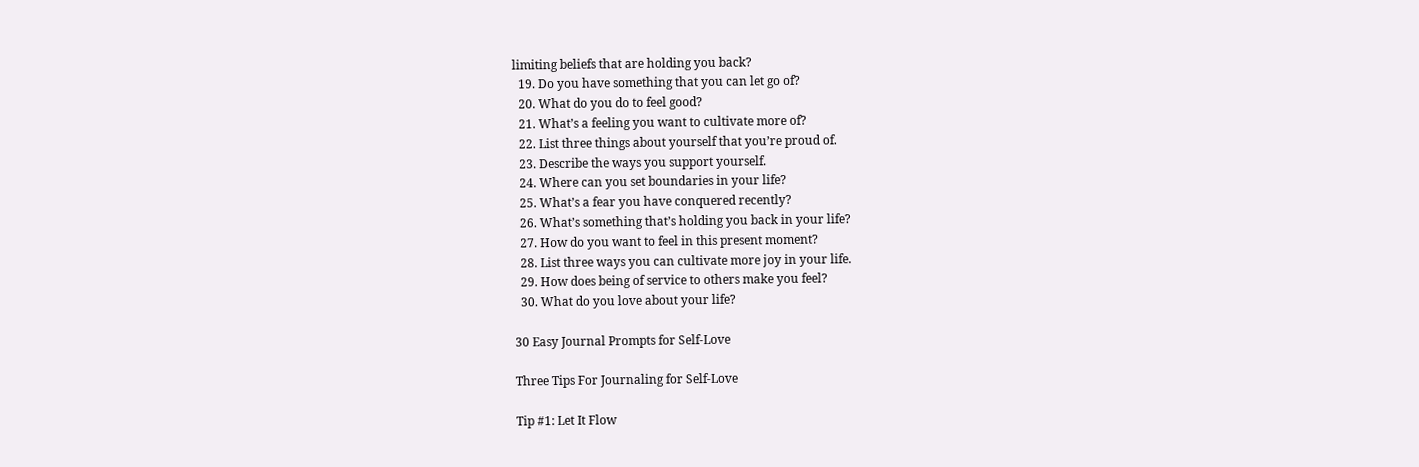limiting beliefs that are holding you back?
  19. Do you have something that you can let go of?
  20. What do you do to feel good?
  21. What’s a feeling you want to cultivate more of?
  22. List three things about yourself that you’re proud of.
  23. Describe the ways you support yourself.
  24. Where can you set boundaries in your life?
  25. What’s a fear you have conquered recently?
  26. What’s something that’s holding you back in your life?
  27. How do you want to feel in this present moment?
  28. List three ways you can cultivate more joy in your life.
  29. How does being of service to others make you feel?
  30. What do you love about your life?

30 Easy Journal Prompts for Self-Love

Three Tips For Journaling for Self-Love

Tip #1: Let It Flow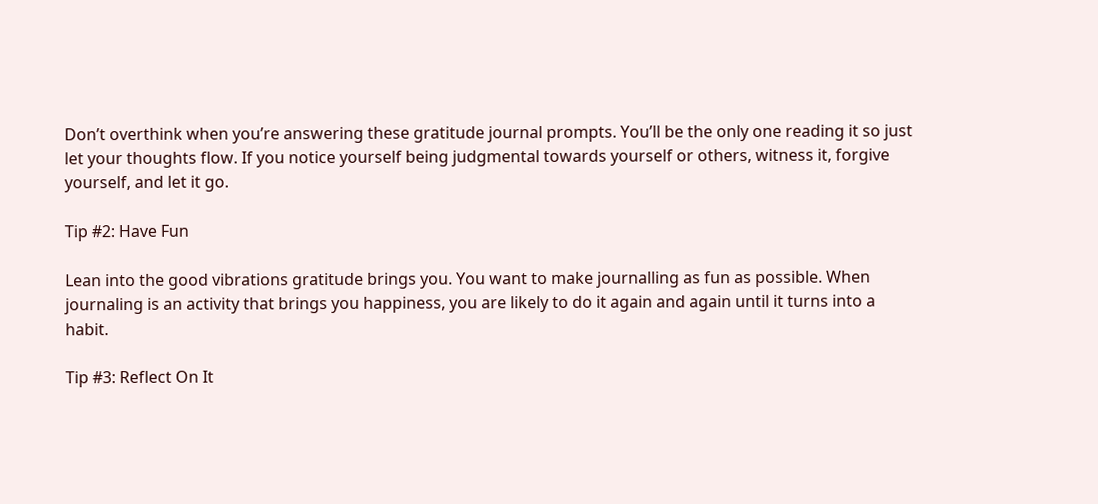Don’t overthink when you’re answering these gratitude journal prompts. You’ll be the only one reading it so just let your thoughts flow. If you notice yourself being judgmental towards yourself or others, witness it, forgive yourself, and let it go.

Tip #2: Have Fun

Lean into the good vibrations gratitude brings you. You want to make journalling as fun as possible. When journaling is an activity that brings you happiness, you are likely to do it again and again until it turns into a habit.

Tip #3: Reflect On It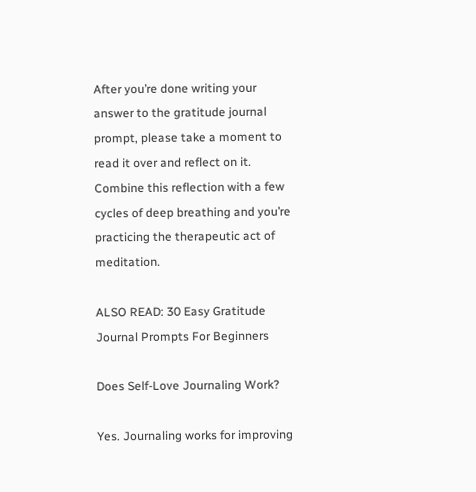After you’re done writing your answer to the gratitude journal prompt, please take a moment to read it over and reflect on it. Combine this reflection with a few cycles of deep breathing and you’re practicing the therapeutic act of meditation.

ALSO READ: 30 Easy Gratitude Journal Prompts For Beginners

Does Self-Love Journaling Work?

Yes. Journaling works for improving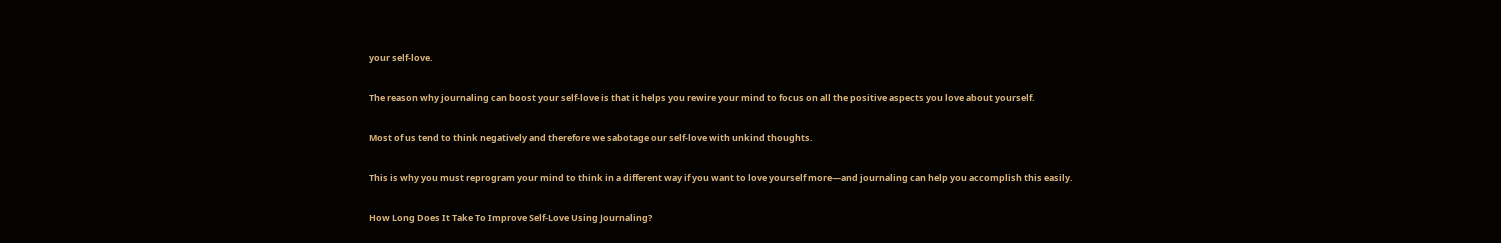your self-love.

The reason why journaling can boost your self-love is that it helps you rewire your mind to focus on all the positive aspects you love about yourself.

Most of us tend to think negatively and therefore we sabotage our self-love with unkind thoughts.

This is why you must reprogram your mind to think in a different way if you want to love yourself more—and journaling can help you accomplish this easily.

How Long Does It Take To Improve Self-Love Using Journaling?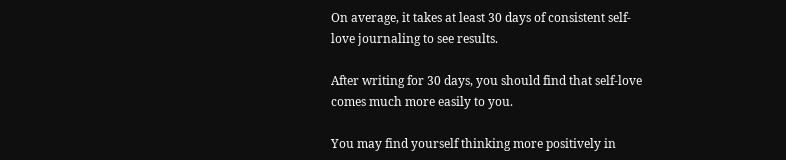On average, it takes at least 30 days of consistent self-love journaling to see results.

After writing for 30 days, you should find that self-love comes much more easily to you.

You may find yourself thinking more positively in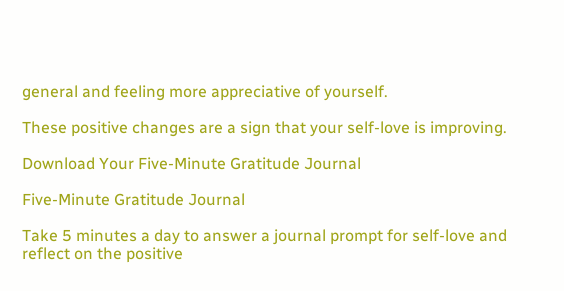general and feeling more appreciative of yourself.

These positive changes are a sign that your self-love is improving.

Download Your Five-Minute Gratitude Journal

Five-Minute Gratitude Journal

Take 5 minutes a day to answer a journal prompt for self-love and reflect on the positive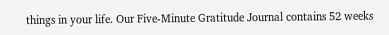things in your life. Our Five-Minute Gratitude Journal contains 52 weeks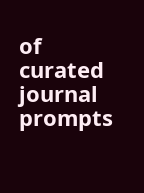of curated journal prompts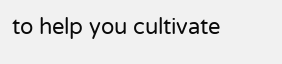to help you cultivate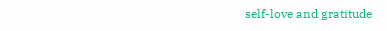self-love and gratitude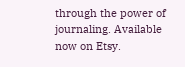through the power of journaling. Available now on Etsy.